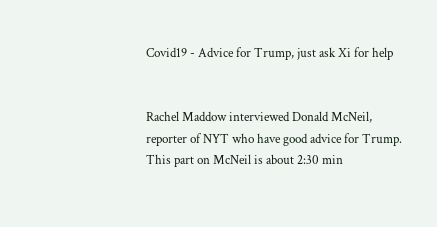Covid19 - Advice for Trump, just ask Xi for help


Rachel Maddow interviewed Donald McNeil, reporter of NYT who have good advice for Trump. This part on McNeil is about 2:30 min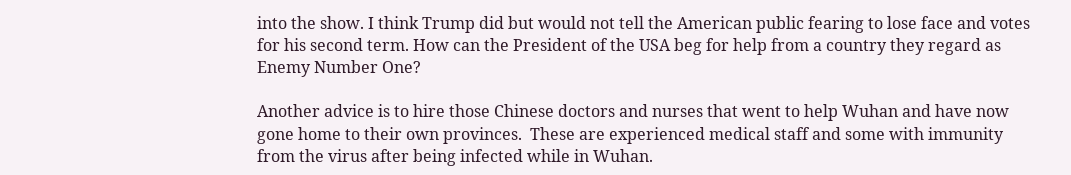into the show. I think Trump did but would not tell the American public fearing to lose face and votes for his second term. How can the President of the USA beg for help from a country they regard as Enemy Number One?

Another advice is to hire those Chinese doctors and nurses that went to help Wuhan and have now gone home to their own provinces.  These are experienced medical staff and some with immunity from the virus after being infected while in Wuhan.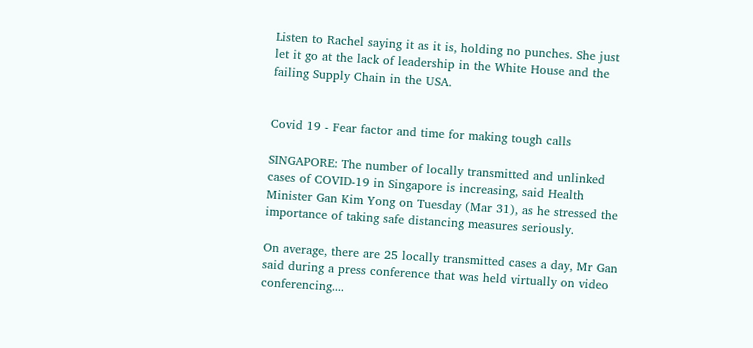Listen to Rachel saying it as it is, holding no punches. She just let it go at the lack of leadership in the White House and the failing Supply Chain in the USA.


Covid 19 - Fear factor and time for making tough calls

SINGAPORE: The number of locally transmitted and unlinked cases of COVID-19 in Singapore is increasing, said Health Minister Gan Kim Yong on Tuesday (Mar 31), as he stressed the importance of taking safe distancing measures seriously.

On average, there are 25 locally transmitted cases a day, Mr Gan said during a press conference that was held virtually on video conferencing....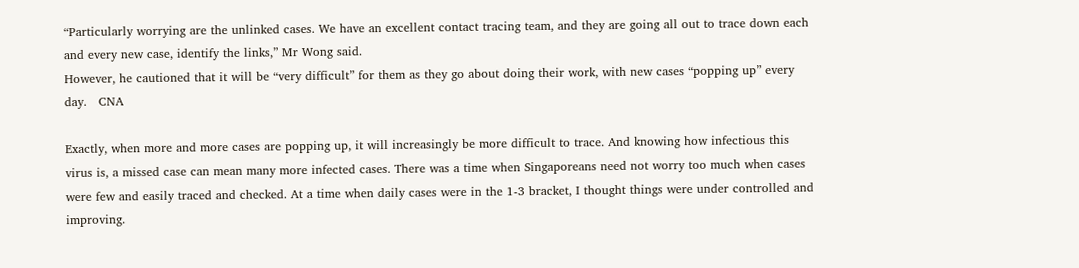“Particularly worrying are the unlinked cases. We have an excellent contact tracing team, and they are going all out to trace down each and every new case, identify the links,” Mr Wong said.
However, he cautioned that it will be “very difficult” for them as they go about doing their work, with new cases “popping up” every day.   CNA

Exactly, when more and more cases are popping up, it will increasingly be more difficult to trace. And knowing how infectious this virus is, a missed case can mean many more infected cases. There was a time when Singaporeans need not worry too much when cases were few and easily traced and checked. At a time when daily cases were in the 1-3 bracket, I thought things were under controlled and improving.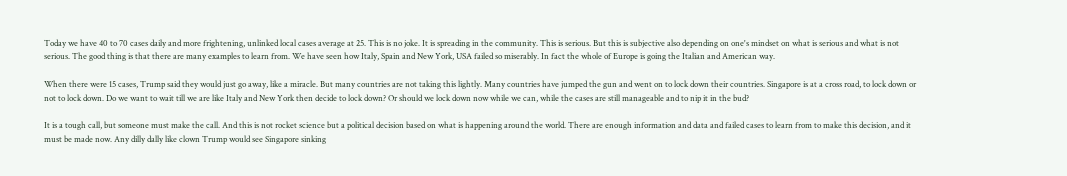Today we have 40 to 70 cases daily and more frightening, unlinked local cases average at 25. This is no joke. It is spreading in the community. This is serious. But this is subjective also depending on one's mindset on what is serious and what is not serious. The good thing is that there are many examples to learn from. We have seen how Italy, Spain and New York, USA failed so miserably. In fact the whole of Europe is going the Italian and American way.

When there were 15 cases, Trump said they would just go away, like a miracle. But many countries are not taking this lightly. Many countries have jumped the gun and went on to lock down their countries. Singapore is at a cross road, to lock down or not to lock down. Do we want to wait till we are like Italy and New York then decide to lock down? Or should we lock down now while we can, while the cases are still manageable and to nip it in the bud?

It is a tough call, but someone must make the call. And this is not rocket science but a political decision based on what is happening around the world. There are enough information and data and failed cases to learn from to make this decision, and it must be made now. Any dilly dally like clown Trump would see Singapore sinking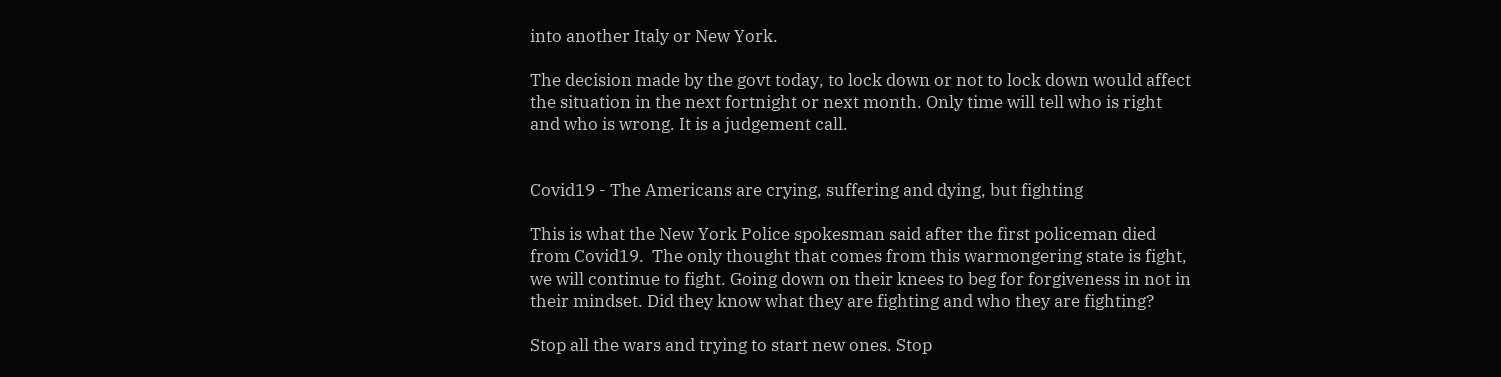into another Italy or New York.

The decision made by the govt today, to lock down or not to lock down would affect the situation in the next fortnight or next month. Only time will tell who is right and who is wrong. It is a judgement call.


Covid19 - The Americans are crying, suffering and dying, but fighting

This is what the New York Police spokesman said after the first policeman died from Covid19.  The only thought that comes from this warmongering state is fight, we will continue to fight. Going down on their knees to beg for forgiveness in not in their mindset. Did they know what they are fighting and who they are fighting?

Stop all the wars and trying to start new ones. Stop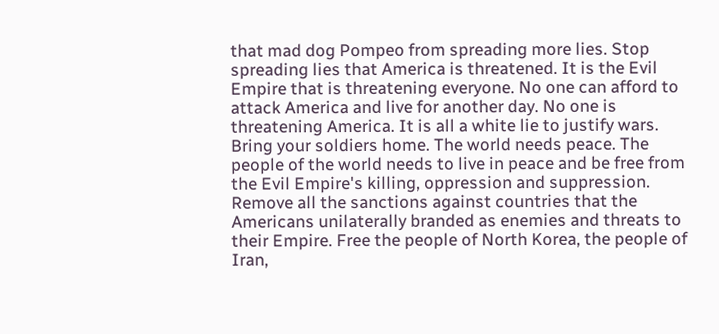that mad dog Pompeo from spreading more lies. Stop spreading lies that America is threatened. It is the Evil Empire that is threatening everyone. No one can afford to attack America and live for another day. No one is threatening America. It is all a white lie to justify wars. Bring your soldiers home. The world needs peace. The people of the world needs to live in peace and be free from the Evil Empire's killing, oppression and suppression. Remove all the sanctions against countries that the Americans unilaterally branded as enemies and threats to their Empire. Free the people of North Korea, the people of Iran,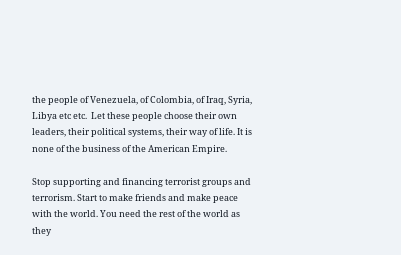the people of Venezuela, of Colombia, of Iraq, Syria, Libya etc etc.  Let these people choose their own leaders, their political systems, their way of life. It is none of the business of the American Empire.

Stop supporting and financing terrorist groups and terrorism. Start to make friends and make peace with the world. You need the rest of the world as they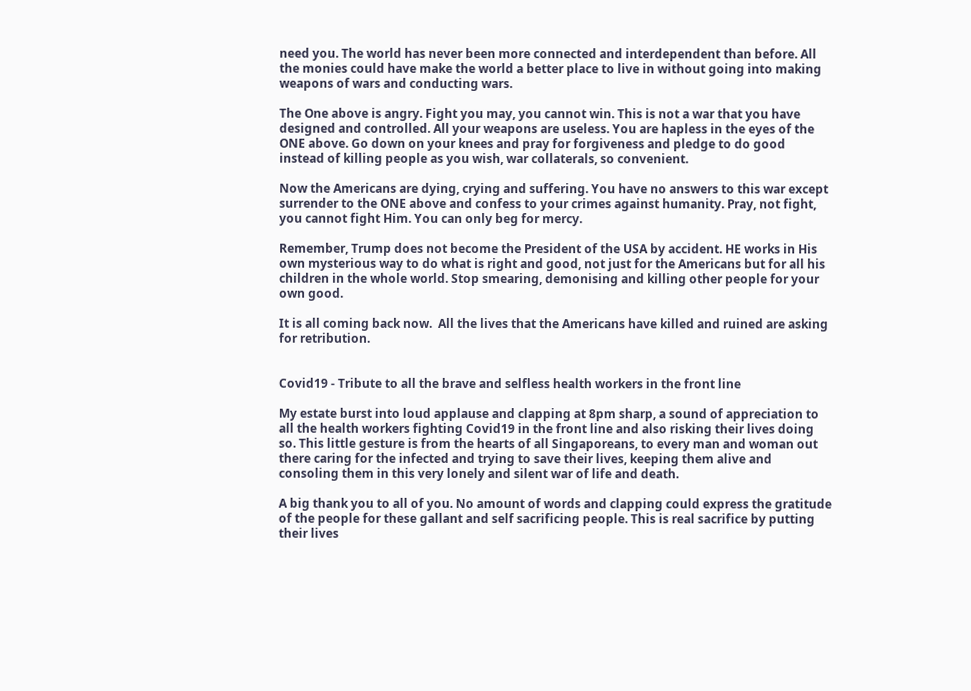need you. The world has never been more connected and interdependent than before. All the monies could have make the world a better place to live in without going into making weapons of wars and conducting wars.

The One above is angry. Fight you may, you cannot win. This is not a war that you have designed and controlled. All your weapons are useless. You are hapless in the eyes of the ONE above. Go down on your knees and pray for forgiveness and pledge to do good instead of killing people as you wish, war collaterals, so convenient.

Now the Americans are dying, crying and suffering. You have no answers to this war except surrender to the ONE above and confess to your crimes against humanity. Pray, not fight, you cannot fight Him. You can only beg for mercy.

Remember, Trump does not become the President of the USA by accident. HE works in His own mysterious way to do what is right and good, not just for the Americans but for all his children in the whole world. Stop smearing, demonising and killing other people for your own good.

It is all coming back now.  All the lives that the Americans have killed and ruined are asking for retribution.


Covid19 - Tribute to all the brave and selfless health workers in the front line

My estate burst into loud applause and clapping at 8pm sharp, a sound of appreciation to all the health workers fighting Covid19 in the front line and also risking their lives doing so. This little gesture is from the hearts of all Singaporeans, to every man and woman out there caring for the infected and trying to save their lives, keeping them alive and consoling them in this very lonely and silent war of life and death.

A big thank you to all of you. No amount of words and clapping could express the gratitude of the people for these gallant and self sacrificing people. This is real sacrifice by putting their lives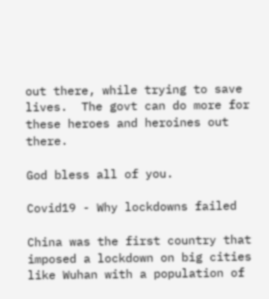out there, while trying to save lives.  The govt can do more for these heroes and heroines out there.

God bless all of you.

Covid19 - Why lockdowns failed

China was the first country that imposed a lockdown on big cities like Wuhan with a population of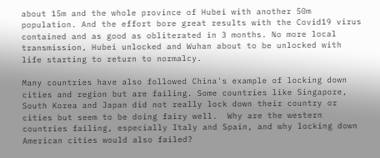about 15m and the whole province of Hubei with another 50m population. And the effort bore great results with the Covid19 virus contained and as good as obliterated in 3 months. No more local transmission, Hubei unlocked and Wuhan about to be unlocked with life starting to return to normalcy.

Many countries have also followed China's example of locking down cities and region but are failing. Some countries like Singapore, South Korea and Japan did not really lock down their country or cities but seem to be doing fairy well.  Why are the western countries failing, especially Italy and Spain, and why locking down American cities would also failed?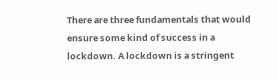There are three fundamentals that would ensure some kind of success in a lockdown. A lockdown is a stringent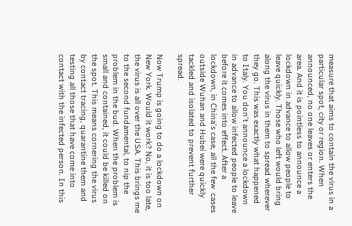measure that aims to contain the virus in a particular spot, city or region. When announced, no one leaves or enters the area. And it is pointless to announce a lockdown in advance to allow people to leave quickly. Those who left would bring along the virus in them to spread wherever they go. This was exactly what happened to Italy. You don't announce a lockdown in advance to allow infected people to leave before it comes into effect. After a lockdown, in China's case, all the few  cases outside Wuhan and Hubei were quickly tackled and isolated to prevent further spread.

Now Trump is going to do a lockdown on New York. Would it work? No, it is too late, the virus is all over the USA. This brings me to the second fundamental, to nip the problem in the bud. When the problem is small and contained, it could be killed on the spot. This means cornering the virus by contact tracing, quarantine them and testing all those that have come into contact with the infected person. In this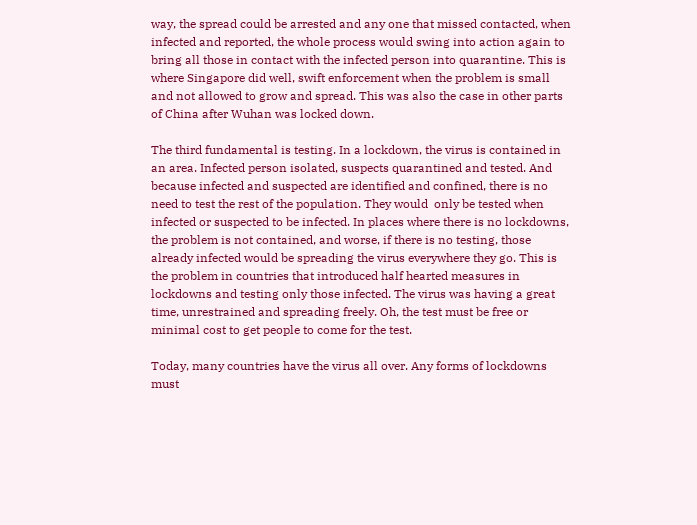way, the spread could be arrested and any one that missed contacted, when infected and reported, the whole process would swing into action again to bring all those in contact with the infected person into quarantine. This is where Singapore did well, swift enforcement when the problem is small and not allowed to grow and spread. This was also the case in other parts of China after Wuhan was locked down.

The third fundamental is testing. In a lockdown, the virus is contained in an area. Infected person isolated, suspects quarantined and tested. And because infected and suspected are identified and confined, there is no need to test the rest of the population. They would  only be tested when infected or suspected to be infected. In places where there is no lockdowns, the problem is not contained, and worse, if there is no testing, those already infected would be spreading the virus everywhere they go. This is the problem in countries that introduced half hearted measures in lockdowns and testing only those infected. The virus was having a great time, unrestrained and spreading freely. Oh, the test must be free or minimal cost to get people to come for the test.

Today, many countries have the virus all over. Any forms of lockdowns must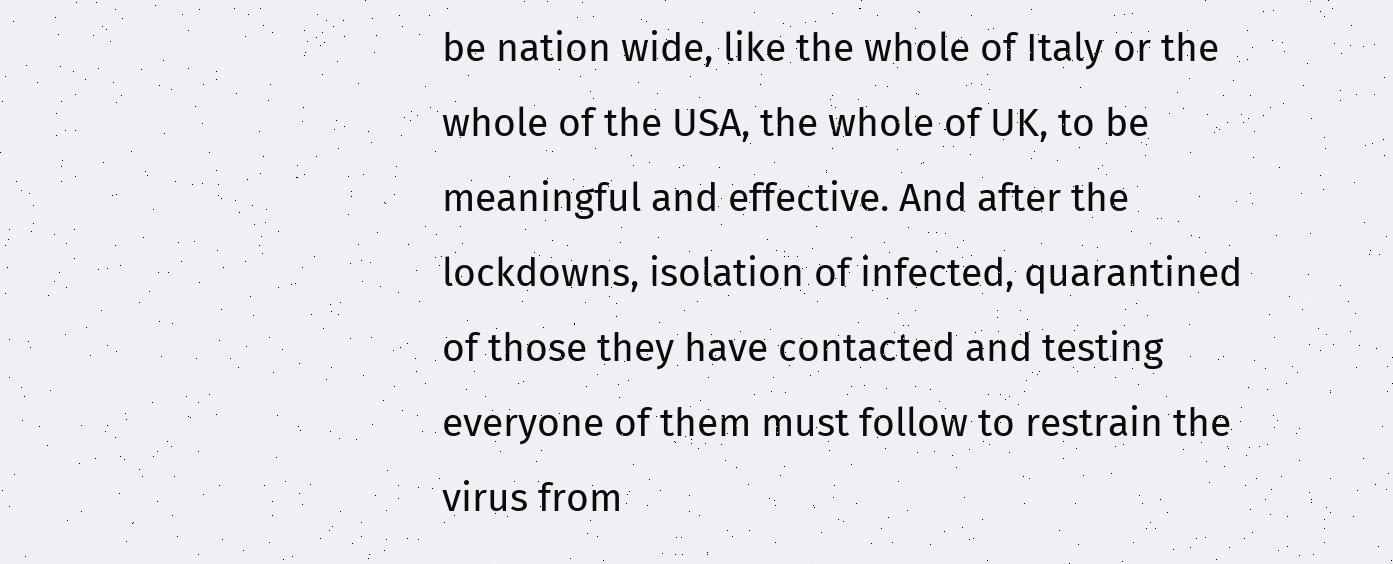be nation wide, like the whole of Italy or the whole of the USA, the whole of UK, to be meaningful and effective. And after the lockdowns, isolation of infected, quarantined of those they have contacted and testing everyone of them must follow to restrain the virus from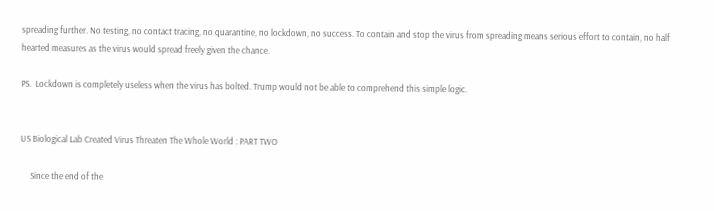spreading further. No testing, no contact tracing, no quarantine, no lockdown, no success. To contain and stop the virus from spreading means serious effort to contain, no half hearted measures as the virus would spread freely given the chance.

PS.  Lockdown is completely useless when the virus has bolted. Trump would not be able to comprehend this simple logic.


US Biological Lab Created Virus Threaten The Whole World : PART TWO

     Since the end of the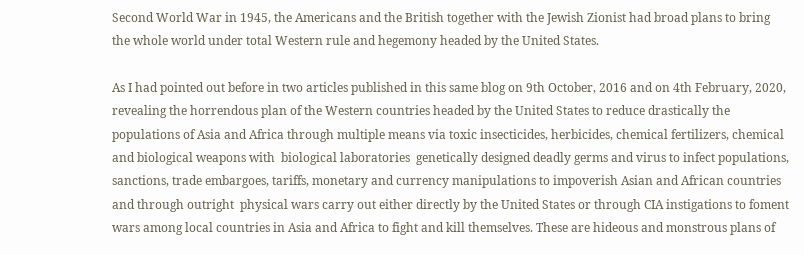Second World War in 1945, the Americans and the British together with the Jewish Zionist had broad plans to bring the whole world under total Western rule and hegemony headed by the United States.

As I had pointed out before in two articles published in this same blog on 9th October, 2016 and on 4th February, 2020, revealing the horrendous plan of the Western countries headed by the United States to reduce drastically the populations of Asia and Africa through multiple means via toxic insecticides, herbicides, chemical fertilizers, chemical and biological weapons with  biological laboratories  genetically designed deadly germs and virus to infect populations, sanctions, trade embargoes, tariffs, monetary and currency manipulations to impoverish Asian and African countries and through outright  physical wars carry out either directly by the United States or through CIA instigations to foment wars among local countries in Asia and Africa to fight and kill themselves. These are hideous and monstrous plans of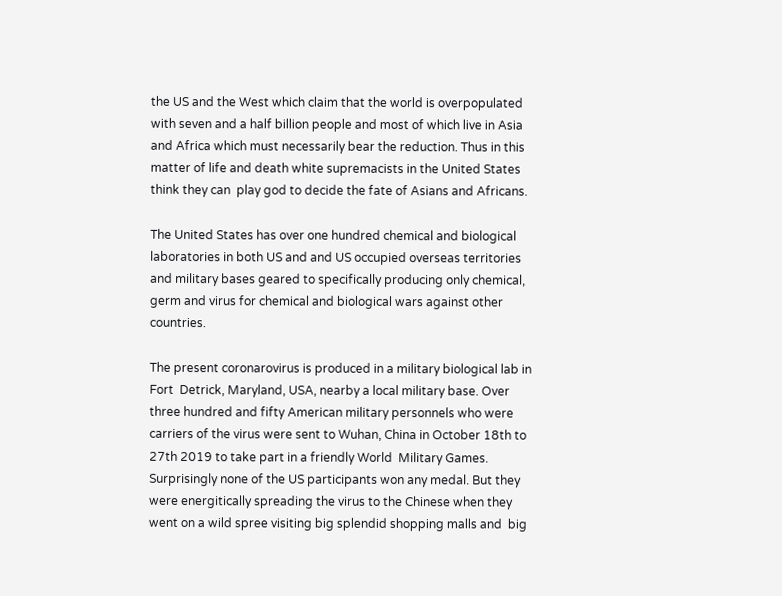the US and the West which claim that the world is overpopulated with seven and a half billion people and most of which live in Asia and Africa which must necessarily bear the reduction. Thus in this matter of life and death white supremacists in the United States think they can  play god to decide the fate of Asians and Africans.

The United States has over one hundred chemical and biological laboratories in both US and and US occupied overseas territories and military bases geared to specifically producing only chemical, germ and virus for chemical and biological wars against other countries.

The present coronarovirus is produced in a military biological lab in Fort  Detrick, Maryland, USA, nearby a local military base. Over three hundred and fifty American military personnels who were carriers of the virus were sent to Wuhan, China in October 18th to 27th 2019 to take part in a friendly World  Military Games. Surprisingly none of the US participants won any medal. But they were energitically spreading the virus to the Chinese when they went on a wild spree visiting big splendid shopping malls and  big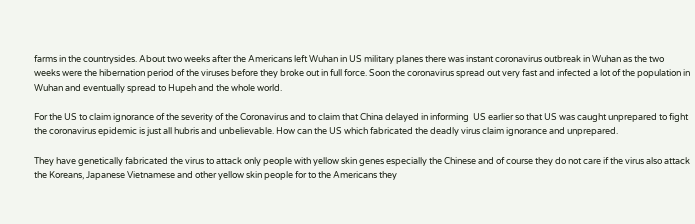farms in the countrysides. About two weeks after the Americans left Wuhan in US military planes there was instant coronavirus outbreak in Wuhan as the two weeks were the hibernation period of the viruses before they broke out in full force. Soon the coronavirus spread out very fast and infected a lot of the population in Wuhan and eventually spread to Hupeh and the whole world.

For the US to claim ignorance of the severity of the Coronavirus and to claim that China delayed in informing  US earlier so that US was caught unprepared to fight the coronavirus epidemic is just all hubris and unbelievable. How can the US which fabricated the deadly virus claim ignorance and unprepared.

They have genetically fabricated the virus to attack only people with yellow skin genes especially the Chinese and of course they do not care if the virus also attack the Koreans, Japanese Vietnamese and other yellow skin people for to the Americans they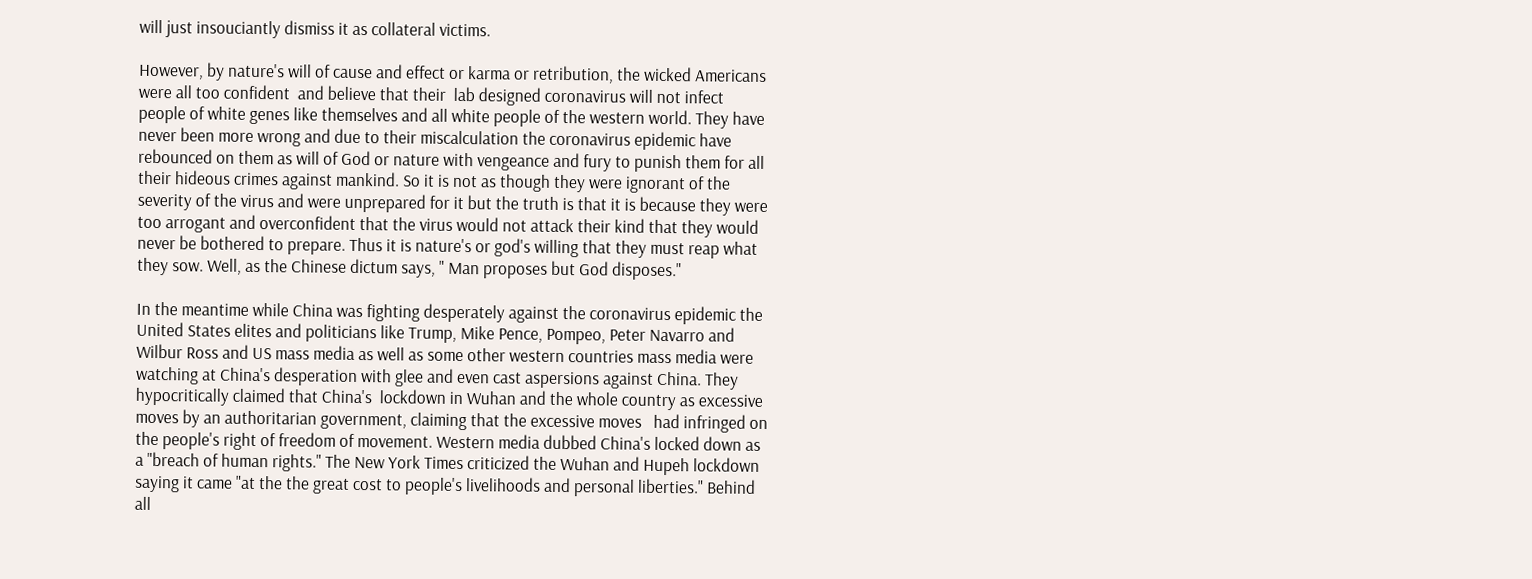will just insouciantly dismiss it as collateral victims.

However, by nature's will of cause and effect or karma or retribution, the wicked Americans were all too confident  and believe that their  lab designed coronavirus will not infect people of white genes like themselves and all white people of the western world. They have never been more wrong and due to their miscalculation the coronavirus epidemic have rebounced on them as will of God or nature with vengeance and fury to punish them for all their hideous crimes against mankind. So it is not as though they were ignorant of the severity of the virus and were unprepared for it but the truth is that it is because they were too arrogant and overconfident that the virus would not attack their kind that they would never be bothered to prepare. Thus it is nature's or god's willing that they must reap what they sow. Well, as the Chinese dictum says, " Man proposes but God disposes."

In the meantime while China was fighting desperately against the coronavirus epidemic the United States elites and politicians like Trump, Mike Pence, Pompeo, Peter Navarro and Wilbur Ross and US mass media as well as some other western countries mass media were watching at China's desperation with glee and even cast aspersions against China. They hypocritically claimed that China's  lockdown in Wuhan and the whole country as excessive moves by an authoritarian government, claiming that the excessive moves   had infringed on the people's right of freedom of movement. Western media dubbed China's locked down as a "breach of human rights." The New York Times criticized the Wuhan and Hupeh lockdown saying it came "at the the great cost to people's livelihoods and personal liberties." Behind all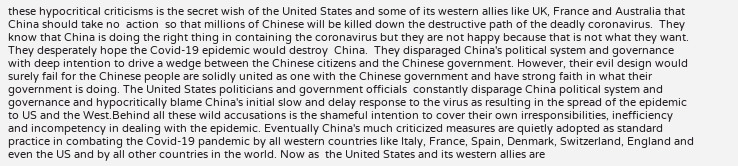these hypocritical criticisms is the secret wish of the United States and some of its western allies like UK, France and Australia that China should take no  action  so that millions of Chinese will be killed down the destructive path of the deadly coronavirus.  They know that China is doing the right thing in containing the coronavirus but they are not happy because that is not what they want. They desperately hope the Covid-19 epidemic would destroy  China.  They disparaged China's political system and governance with deep intention to drive a wedge between the Chinese citizens and the Chinese government. However, their evil design would surely fail for the Chinese people are solidly united as one with the Chinese government and have strong faith in what their government is doing. The United States politicians and government officials  constantly disparage China political system and governance and hypocritically blame China's initial slow and delay response to the virus as resulting in the spread of the epidemic to US and the West.Behind all these wild accusations is the shameful intention to cover their own irresponsibilities, inefficiency and incompetency in dealing with the epidemic. Eventually China's much criticized measures are quietly adopted as standard practice in combating the Covid-19 pandemic by all western countries like Italy, France, Spain, Denmark, Switzerland, England and even the US and by all other countries in the world. Now as  the United States and its western allies are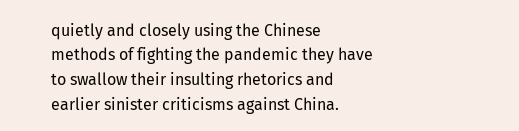quietly and closely using the Chinese methods of fighting the pandemic they have to swallow their insulting rhetorics and earlier sinister criticisms against China.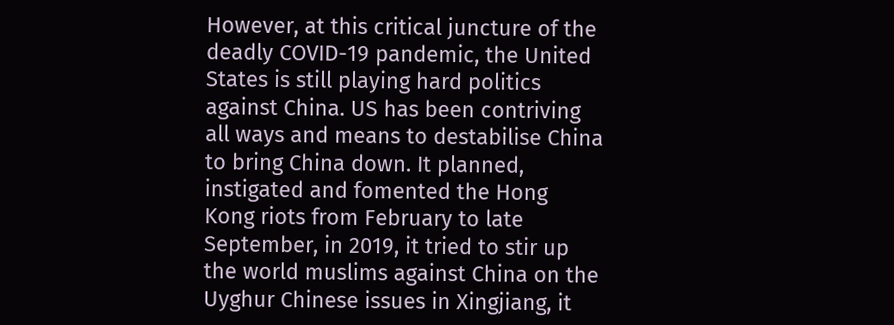However, at this critical juncture of the deadly COVID-19 pandemic, the United States is still playing hard politics against China. US has been contriving all ways and means to destabilise China to bring China down. It planned, instigated and fomented the Hong Kong riots from February to late September, in 2019, it tried to stir up the world muslims against China on the Uyghur Chinese issues in Xingjiang, it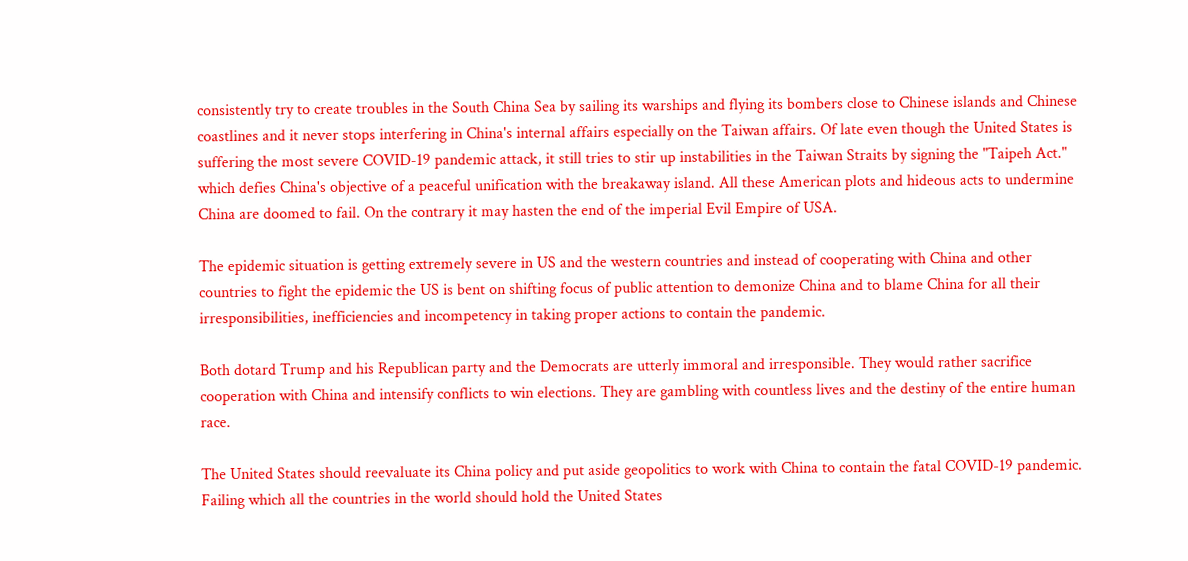consistently try to create troubles in the South China Sea by sailing its warships and flying its bombers close to Chinese islands and Chinese coastlines and it never stops interfering in China's internal affairs especially on the Taiwan affairs. Of late even though the United States is suffering the most severe COVID-19 pandemic attack, it still tries to stir up instabilities in the Taiwan Straits by signing the "Taipeh Act." which defies China's objective of a peaceful unification with the breakaway island. All these American plots and hideous acts to undermine China are doomed to fail. On the contrary it may hasten the end of the imperial Evil Empire of USA.

The epidemic situation is getting extremely severe in US and the western countries and instead of cooperating with China and other countries to fight the epidemic the US is bent on shifting focus of public attention to demonize China and to blame China for all their irresponsibilities, inefficiencies and incompetency in taking proper actions to contain the pandemic.

Both dotard Trump and his Republican party and the Democrats are utterly immoral and irresponsible. They would rather sacrifice cooperation with China and intensify conflicts to win elections. They are gambling with countless lives and the destiny of the entire human race.

The United States should reevaluate its China policy and put aside geopolitics to work with China to contain the fatal COVID-19 pandemic. Failing which all the countries in the world should hold the United States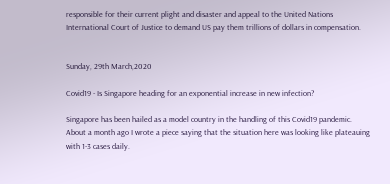responsible for their current plight and disaster and appeal to the United Nations International Court of Justice to demand US pay them trillions of dollars in compensation.


Sunday, 29th March,2020

Covid19 - Is Singapore heading for an exponential increase in new infection?

Singapore has been hailed as a model country in the handling of this Covid19 pandemic. About a month ago I wrote a piece saying that the situation here was looking like plateauing with 1-3 cases daily.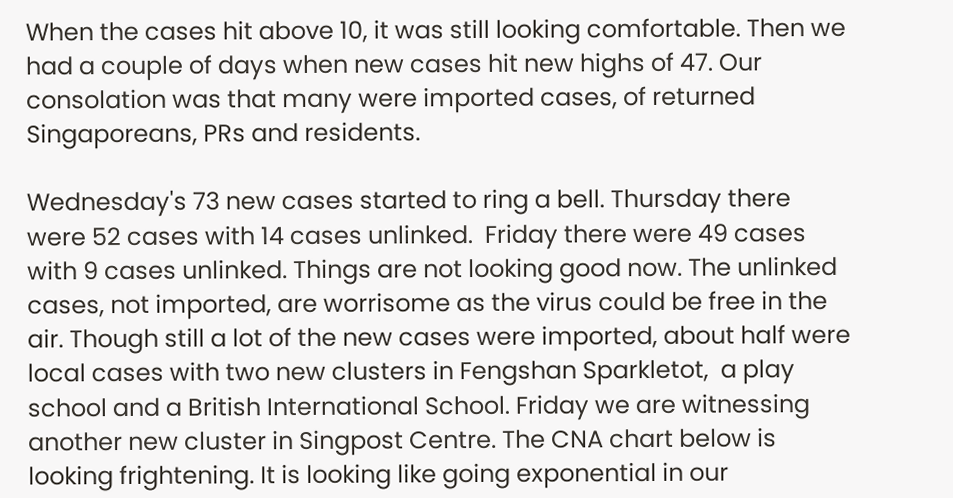When the cases hit above 10, it was still looking comfortable. Then we had a couple of days when new cases hit new highs of 47. Our consolation was that many were imported cases, of returned Singaporeans, PRs and residents.

Wednesday's 73 new cases started to ring a bell. Thursday there were 52 cases with 14 cases unlinked.  Friday there were 49 cases with 9 cases unlinked. Things are not looking good now. The unlinked cases, not imported, are worrisome as the virus could be free in the air. Though still a lot of the new cases were imported, about half were local cases with two new clusters in Fengshan Sparkletot,  a play school and a British International School. Friday we are witnessing another new cluster in Singpost Centre. The CNA chart below is looking frightening. It is looking like going exponential in our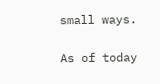small ways.

As of today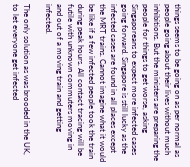things seems to be going on as per normal as people going about their lives without much inhibitions. But the ministers are preparing the people for things to get worse, asking Singaporeans to expect more infected cases going forward. Singapore is still lucky as the infected cases are found in all places except the MRT trains. Cannot imagine what it would be like if a few infected people took the train during peak hours. All contact tracing will be futile with unknown commuters moving in and out of a moving train and getting infected.

The only solution as was brooded in the UK, to let everyone get infected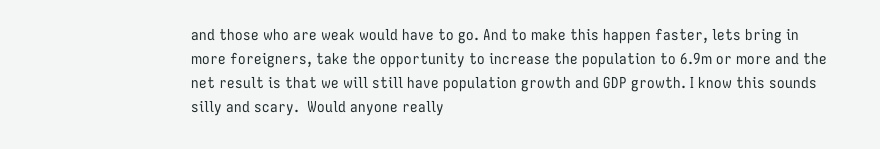and those who are weak would have to go. And to make this happen faster, lets bring in more foreigners, take the opportunity to increase the population to 6.9m or more and the net result is that we will still have population growth and GDP growth. I know this sounds silly and scary.  Would anyone really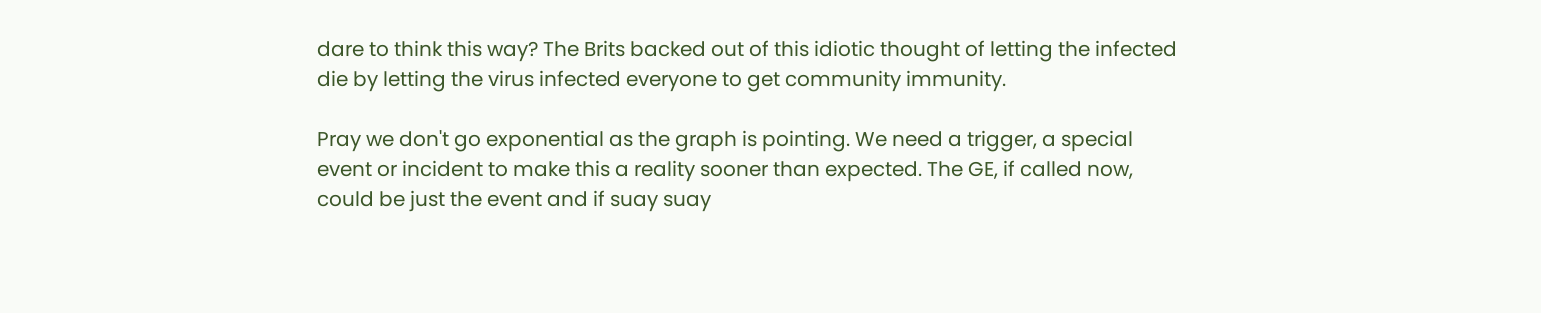dare to think this way? The Brits backed out of this idiotic thought of letting the infected die by letting the virus infected everyone to get community immunity.

Pray we don't go exponential as the graph is pointing. We need a trigger, a special event or incident to make this a reality sooner than expected. The GE, if called now, could be just the event and if suay suay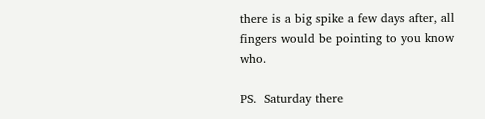there is a big spike a few days after, all fingers would be pointing to you know who.

PS.  Saturday there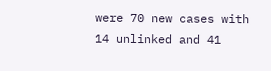were 70 new cases with 14 unlinked and 41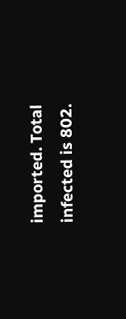imported. Total infected is 802.